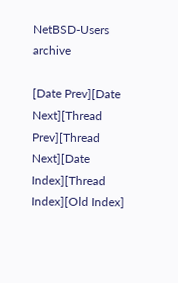NetBSD-Users archive

[Date Prev][Date Next][Thread Prev][Thread Next][Date Index][Thread Index][Old Index]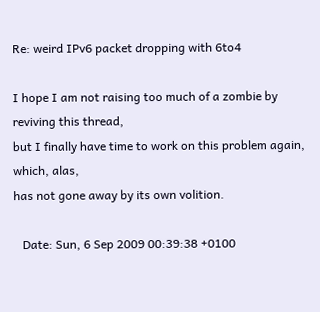Re: weird IPv6 packet dropping with 6to4

I hope I am not raising too much of a zombie by reviving this thread,
but I finally have time to work on this problem again, which, alas,
has not gone away by its own volition.

   Date: Sun, 6 Sep 2009 00:39:38 +0100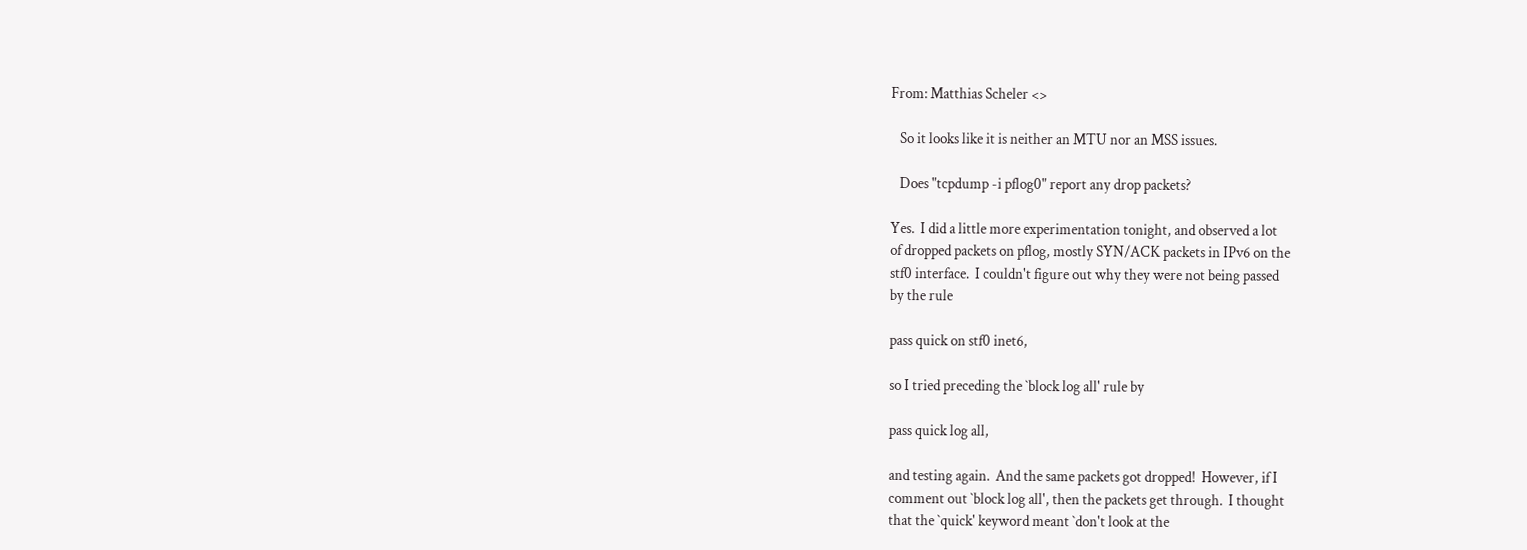From: Matthias Scheler <>

   So it looks like it is neither an MTU nor an MSS issues.

   Does "tcpdump -i pflog0" report any drop packets?

Yes.  I did a little more experimentation tonight, and observed a lot
of dropped packets on pflog, mostly SYN/ACK packets in IPv6 on the
stf0 interface.  I couldn't figure out why they were not being passed
by the rule

pass quick on stf0 inet6,

so I tried preceding the `block log all' rule by

pass quick log all,

and testing again.  And the same packets got dropped!  However, if I
comment out `block log all', then the packets get through.  I thought
that the `quick' keyword meant `don't look at the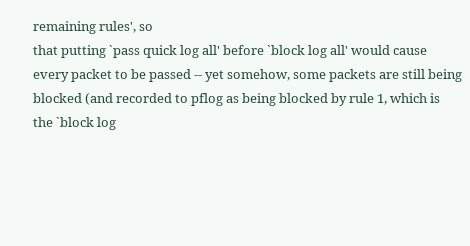remaining rules', so
that putting `pass quick log all' before `block log all' would cause
every packet to be passed -- yet somehow, some packets are still being
blocked (and recorded to pflog as being blocked by rule 1, which is
the `block log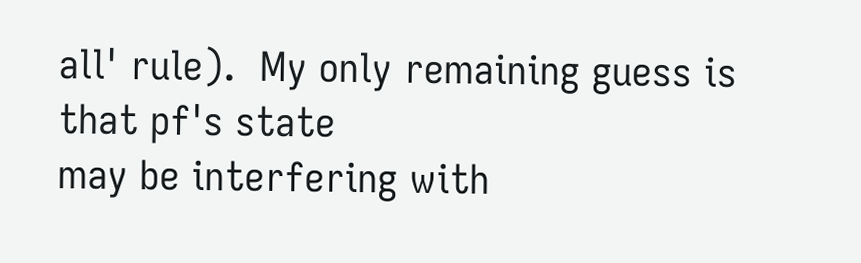all' rule).  My only remaining guess is that pf's state
may be interfering with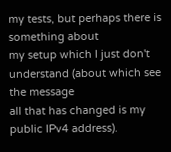my tests, but perhaps there is something about
my setup which I just don't understand (about which see the message
all that has changed is my public IPv4 address).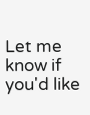Let me know if you'd like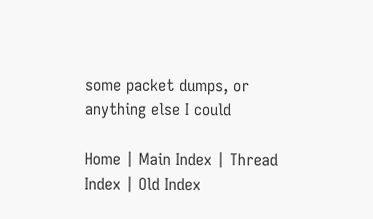some packet dumps, or anything else I could

Home | Main Index | Thread Index | Old Index